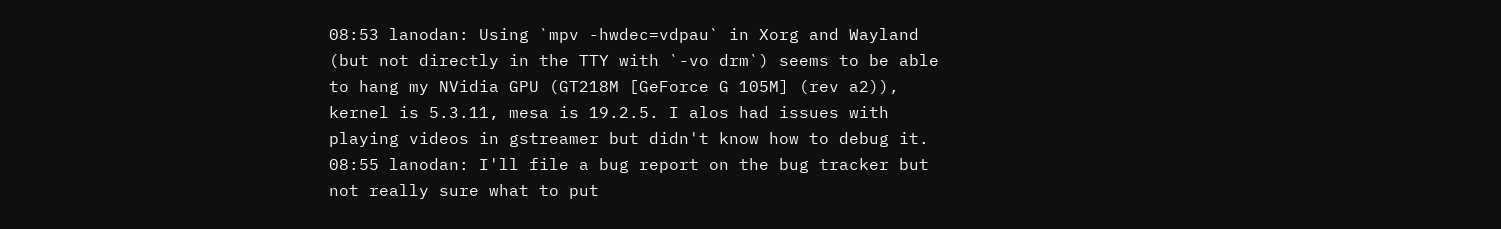08:53 lanodan: Using `mpv -hwdec=vdpau` in Xorg and Wayland (but not directly in the TTY with `-vo drm`) seems to be able to hang my NVidia GPU (GT218M [GeForce G 105M] (rev a2)), kernel is 5.3.11, mesa is 19.2.5. I alos had issues with playing videos in gstreamer but didn't know how to debug it.
08:55 lanodan: I'll file a bug report on the bug tracker but not really sure what to put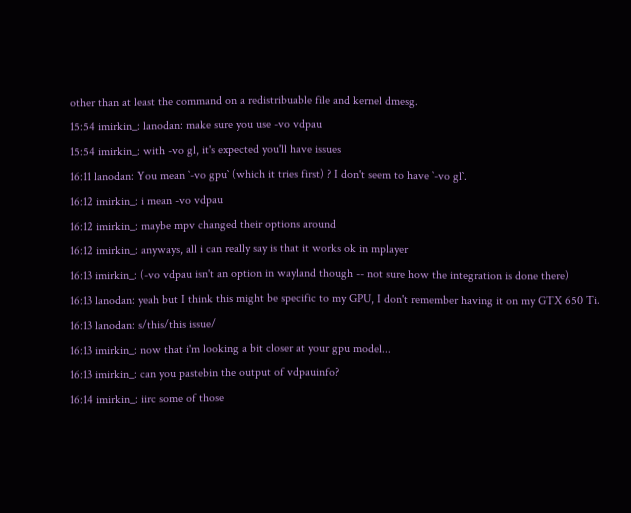other than at least the command on a redistribuable file and kernel dmesg.
15:54 imirkin_: lanodan: make sure you use -vo vdpau
15:54 imirkin_: with -vo gl, it's expected you'll have issues
16:11 lanodan: You mean `-vo gpu` (which it tries first) ? I don't seem to have `-vo gl`.
16:12 imirkin_: i mean -vo vdpau
16:12 imirkin_: maybe mpv changed their options around
16:12 imirkin_: anyways, all i can really say is that it works ok in mplayer
16:13 imirkin_: (-vo vdpau isn't an option in wayland though -- not sure how the integration is done there)
16:13 lanodan: yeah but I think this might be specific to my GPU, I don't remember having it on my GTX 650 Ti.
16:13 lanodan: s/this/this issue/
16:13 imirkin_: now that i'm looking a bit closer at your gpu model...
16:13 imirkin_: can you pastebin the output of vdpauinfo?
16:14 imirkin_: iirc some of those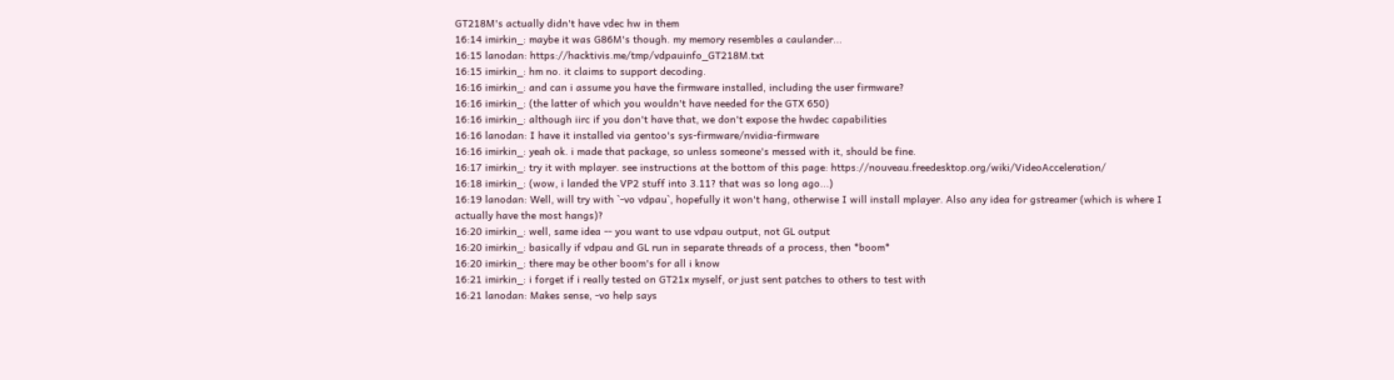GT218M's actually didn't have vdec hw in them
16:14 imirkin_: maybe it was G86M's though. my memory resembles a caulander...
16:15 lanodan: https://hacktivis.me/tmp/vdpauinfo_GT218M.txt
16:15 imirkin_: hm no. it claims to support decoding.
16:16 imirkin_: and can i assume you have the firmware installed, including the user firmware?
16:16 imirkin_: (the latter of which you wouldn't have needed for the GTX 650)
16:16 imirkin_: although iirc if you don't have that, we don't expose the hwdec capabilities
16:16 lanodan: I have it installed via gentoo's sys-firmware/nvidia-firmware
16:16 imirkin_: yeah ok. i made that package, so unless someone's messed with it, should be fine.
16:17 imirkin_: try it with mplayer. see instructions at the bottom of this page: https://nouveau.freedesktop.org/wiki/VideoAcceleration/
16:18 imirkin_: (wow, i landed the VP2 stuff into 3.11? that was so long ago...)
16:19 lanodan: Well, will try with `-vo vdpau`, hopefully it won't hang, otherwise I will install mplayer. Also any idea for gstreamer (which is where I actually have the most hangs)?
16:20 imirkin_: well, same idea -- you want to use vdpau output, not GL output
16:20 imirkin_: basically if vdpau and GL run in separate threads of a process, then *boom*
16:20 imirkin_: there may be other boom's for all i know
16:21 imirkin_: i forget if i really tested on GT21x myself, or just sent patches to others to test with
16:21 lanodan: Makes sense, -vo help says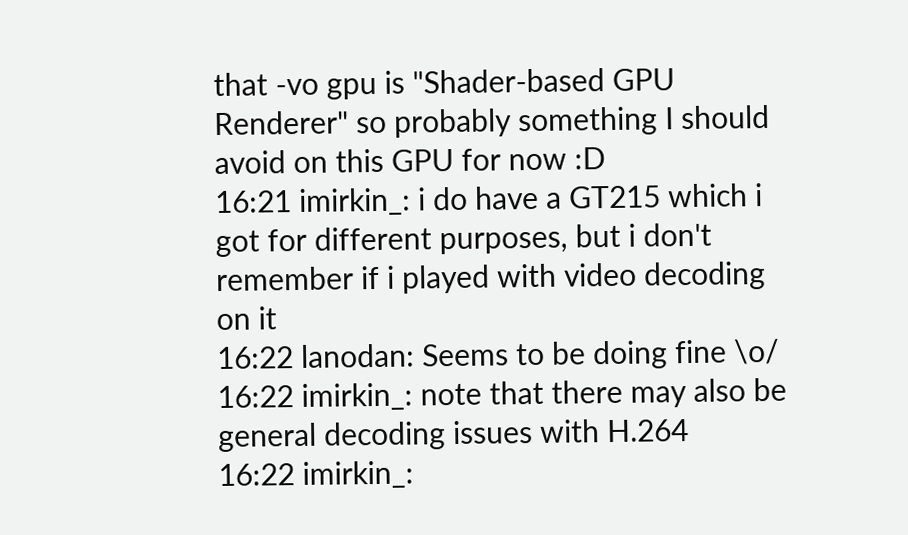that -vo gpu is "Shader-based GPU Renderer" so probably something I should avoid on this GPU for now :D
16:21 imirkin_: i do have a GT215 which i got for different purposes, but i don't remember if i played with video decoding on it
16:22 lanodan: Seems to be doing fine \o/
16:22 imirkin_: note that there may also be general decoding issues with H.264
16:22 imirkin_: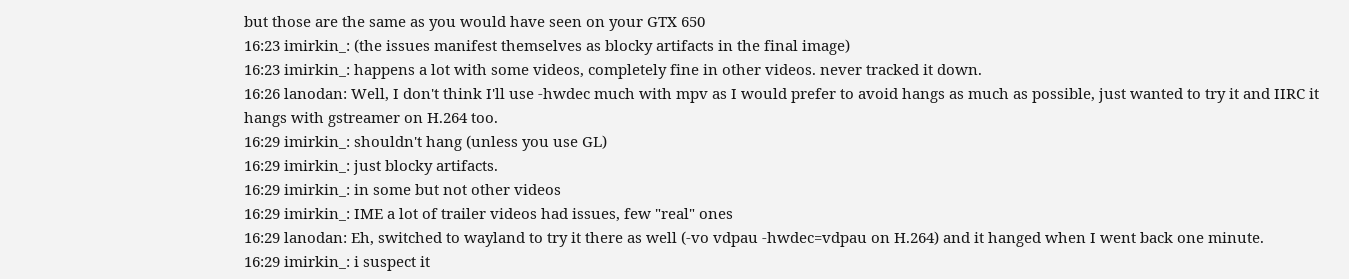but those are the same as you would have seen on your GTX 650
16:23 imirkin_: (the issues manifest themselves as blocky artifacts in the final image)
16:23 imirkin_: happens a lot with some videos, completely fine in other videos. never tracked it down.
16:26 lanodan: Well, I don't think I'll use -hwdec much with mpv as I would prefer to avoid hangs as much as possible, just wanted to try it and IIRC it hangs with gstreamer on H.264 too.
16:29 imirkin_: shouldn't hang (unless you use GL)
16:29 imirkin_: just blocky artifacts.
16:29 imirkin_: in some but not other videos
16:29 imirkin_: IME a lot of trailer videos had issues, few "real" ones
16:29 lanodan: Eh, switched to wayland to try it there as well (-vo vdpau -hwdec=vdpau on H.264) and it hanged when I went back one minute.
16:29 imirkin_: i suspect it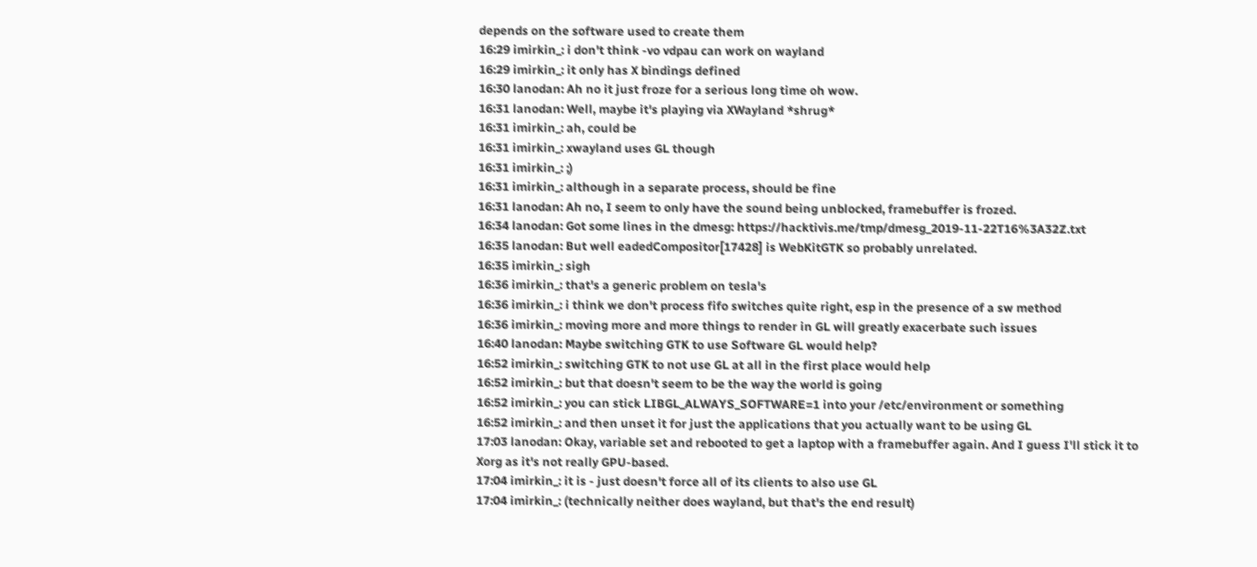depends on the software used to create them
16:29 imirkin_: i don't think -vo vdpau can work on wayland
16:29 imirkin_: it only has X bindings defined
16:30 lanodan: Ah no it just froze for a serious long time oh wow.
16:31 lanodan: Well, maybe it's playing via XWayland *shrug*
16:31 imirkin_: ah, could be
16:31 imirkin_: xwayland uses GL though
16:31 imirkin_: ;)
16:31 imirkin_: although in a separate process, should be fine
16:31 lanodan: Ah no, I seem to only have the sound being unblocked, framebuffer is frozed.
16:34 lanodan: Got some lines in the dmesg: https://hacktivis.me/tmp/dmesg_2019-11-22T16%3A32Z.txt
16:35 lanodan: But well eadedCompositor[17428] is WebKitGTK so probably unrelated.
16:35 imirkin_: sigh
16:36 imirkin_: that's a generic problem on tesla's
16:36 imirkin_: i think we don't process fifo switches quite right, esp in the presence of a sw method
16:36 imirkin_: moving more and more things to render in GL will greatly exacerbate such issues
16:40 lanodan: Maybe switching GTK to use Software GL would help?
16:52 imirkin_: switching GTK to not use GL at all in the first place would help
16:52 imirkin_: but that doesn't seem to be the way the world is going
16:52 imirkin_: you can stick LIBGL_ALWAYS_SOFTWARE=1 into your /etc/environment or something
16:52 imirkin_: and then unset it for just the applications that you actually want to be using GL
17:03 lanodan: Okay, variable set and rebooted to get a laptop with a framebuffer again. And I guess I'll stick it to Xorg as it's not really GPU-based.
17:04 imirkin_: it is - just doesn't force all of its clients to also use GL
17:04 imirkin_: (technically neither does wayland, but that's the end result)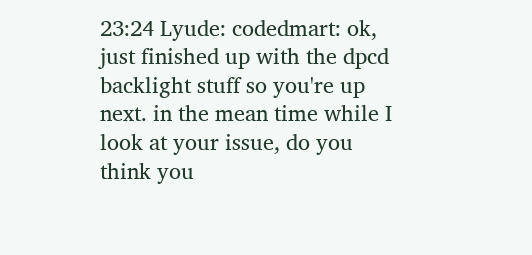23:24 Lyude: codedmart: ok, just finished up with the dpcd backlight stuff so you're up next. in the mean time while I look at your issue, do you think you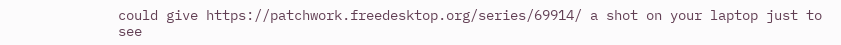could give https://patchwork.freedesktop.org/series/69914/ a shot on your laptop just to see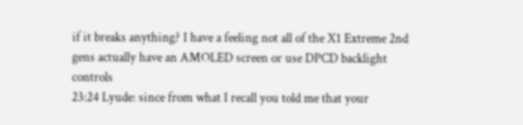if it breaks anything? I have a feeling not all of the X1 Extreme 2nd gens actually have an AMOLED screen or use DPCD backlight controls
23:24 Lyude: since from what I recall you told me that your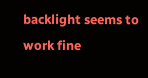backlight seems to work fine